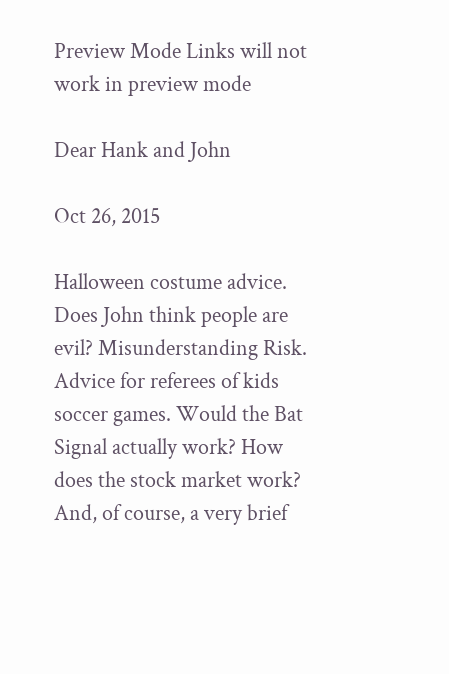Preview Mode Links will not work in preview mode

Dear Hank and John

Oct 26, 2015

Halloween costume advice. Does John think people are evil? Misunderstanding Risk. Advice for referees of kids soccer games. Would the Bat Signal actually work? How does the stock market work? And, of course, a very brief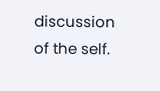discussion of the self.